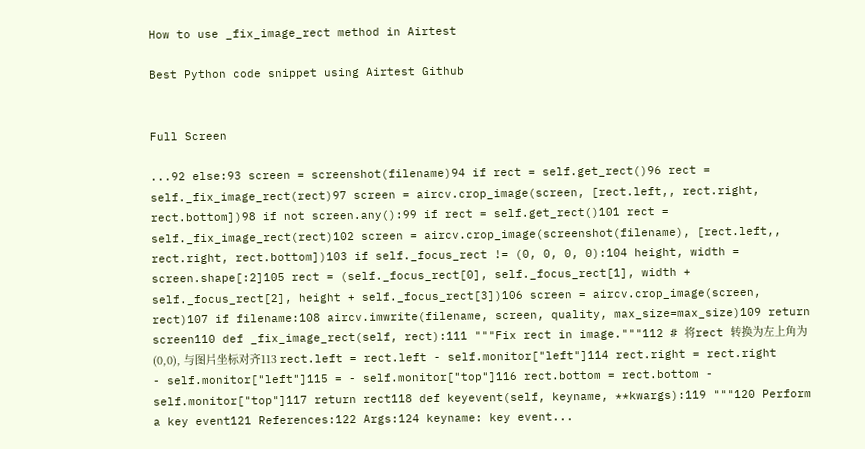How to use _fix_image_rect method in Airtest

Best Python code snippet using Airtest Github


Full Screen

...92 else:93 screen = screenshot(filename)94 if rect = self.get_rect()96 rect = self._fix_image_rect(rect)97 screen = aircv.crop_image(screen, [rect.left,, rect.right, rect.bottom])98 if not screen.any():99 if rect = self.get_rect()101 rect = self._fix_image_rect(rect)102 screen = aircv.crop_image(screenshot(filename), [rect.left,, rect.right, rect.bottom])103 if self._focus_rect != (0, 0, 0, 0):104 height, width = screen.shape[:2]105 rect = (self._focus_rect[0], self._focus_rect[1], width + self._focus_rect[2], height + self._focus_rect[3])106 screen = aircv.crop_image(screen, rect)107 if filename:108 aircv.imwrite(filename, screen, quality, max_size=max_size)109 return screen110 def _fix_image_rect(self, rect):111 """Fix rect in image."""112 # 将rect 转换为左上角为(0,0), 与图片坐标对齐113 rect.left = rect.left - self.monitor["left"]114 rect.right = rect.right - self.monitor["left"]115 = - self.monitor["top"]116 rect.bottom = rect.bottom - self.monitor["top"]117 return rect118 def keyevent(self, keyname, **kwargs):119 """120 Perform a key event121 References:122 Args:124 keyname: key event...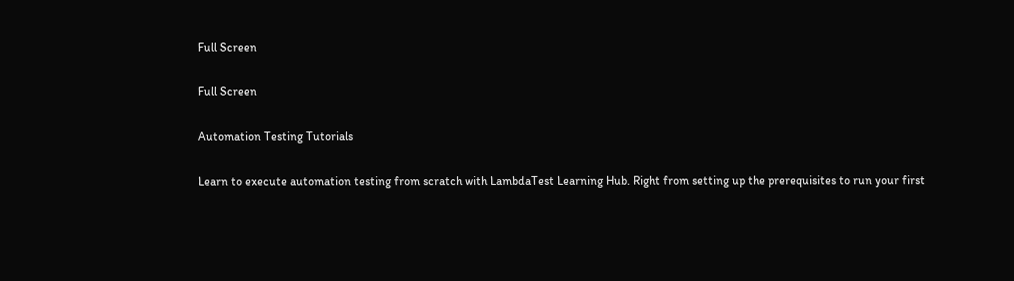Full Screen

Full Screen

Automation Testing Tutorials

Learn to execute automation testing from scratch with LambdaTest Learning Hub. Right from setting up the prerequisites to run your first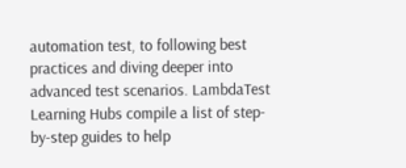automation test, to following best practices and diving deeper into advanced test scenarios. LambdaTest Learning Hubs compile a list of step-by-step guides to help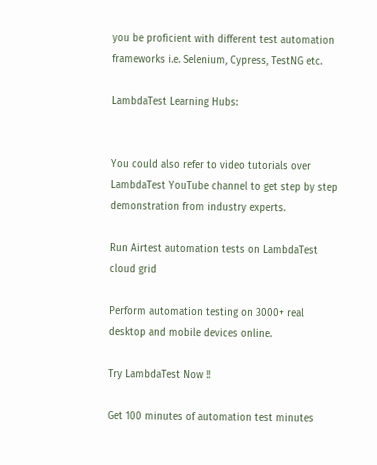you be proficient with different test automation frameworks i.e. Selenium, Cypress, TestNG etc.

LambdaTest Learning Hubs:


You could also refer to video tutorials over LambdaTest YouTube channel to get step by step demonstration from industry experts.

Run Airtest automation tests on LambdaTest cloud grid

Perform automation testing on 3000+ real desktop and mobile devices online.

Try LambdaTest Now !!

Get 100 minutes of automation test minutes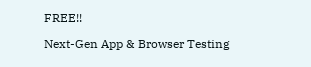FREE!!

Next-Gen App & Browser Testing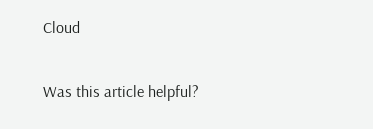Cloud

Was this article helpful?